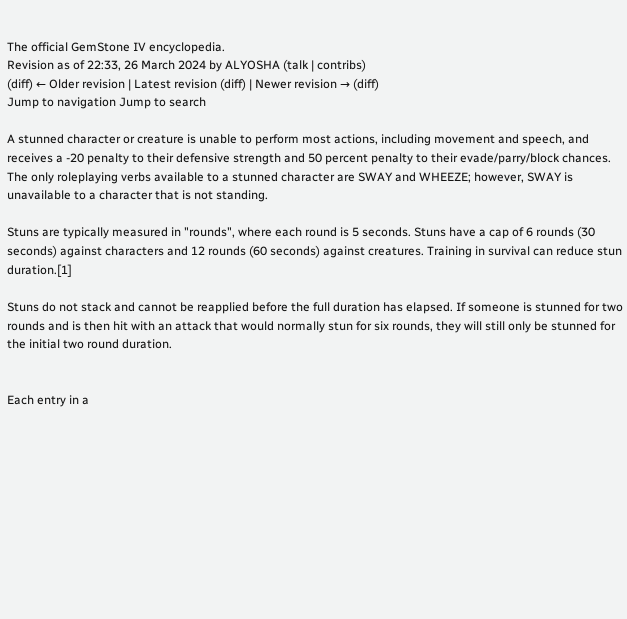The official GemStone IV encyclopedia.
Revision as of 22:33, 26 March 2024 by ALYOSHA (talk | contribs)
(diff) ← Older revision | Latest revision (diff) | Newer revision → (diff)
Jump to navigation Jump to search

A stunned character or creature is unable to perform most actions, including movement and speech, and receives a -20 penalty to their defensive strength and 50 percent penalty to their evade/parry/block chances. The only roleplaying verbs available to a stunned character are SWAY and WHEEZE; however, SWAY is unavailable to a character that is not standing.

Stuns are typically measured in "rounds", where each round is 5 seconds. Stuns have a cap of 6 rounds (30 seconds) against characters and 12 rounds (60 seconds) against creatures. Training in survival can reduce stun duration.[1]

Stuns do not stack and cannot be reapplied before the full duration has elapsed. If someone is stunned for two rounds and is then hit with an attack that would normally stun for six rounds, they will still only be stunned for the initial two round duration.


Each entry in a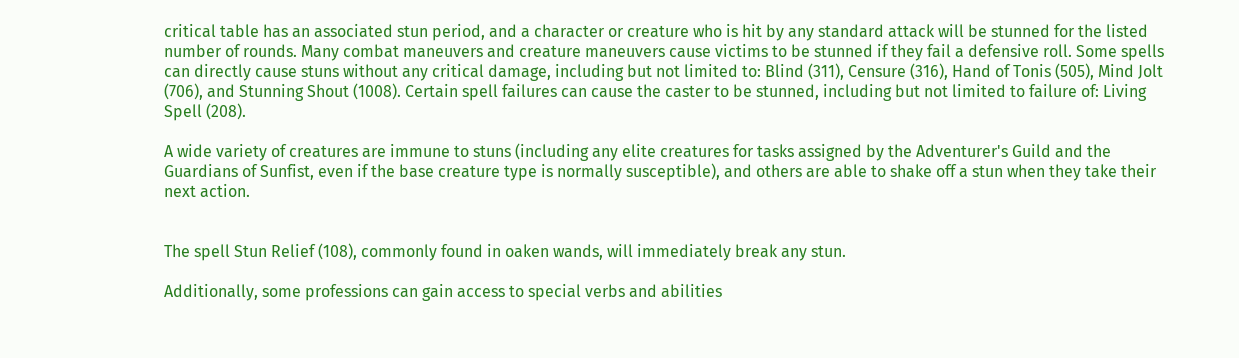critical table has an associated stun period, and a character or creature who is hit by any standard attack will be stunned for the listed number of rounds. Many combat maneuvers and creature maneuvers cause victims to be stunned if they fail a defensive roll. Some spells can directly cause stuns without any critical damage, including but not limited to: Blind (311), Censure (316), Hand of Tonis (505), Mind Jolt (706), and Stunning Shout (1008). Certain spell failures can cause the caster to be stunned, including but not limited to failure of: Living Spell (208).

A wide variety of creatures are immune to stuns (including any elite creatures for tasks assigned by the Adventurer's Guild and the Guardians of Sunfist, even if the base creature type is normally susceptible), and others are able to shake off a stun when they take their next action.


The spell Stun Relief (108), commonly found in oaken wands, will immediately break any stun.

Additionally, some professions can gain access to special verbs and abilities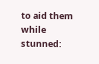to aid them while stunned: